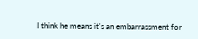I think he means it's an embarrassment for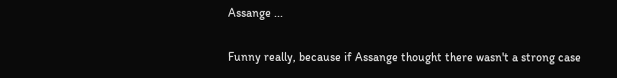Assange ...

Funny really, because if Assange thought there wasn't a strong case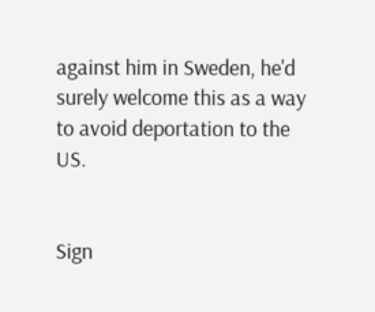against him in Sweden, he'd surely welcome this as a way to avoid deportation to the US.


Sign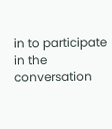in to participate in the conversation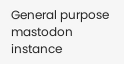General purpose mastodon instance